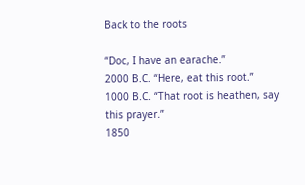Back to the roots

“Doc, I have an earache.”
2000 B.C. “Here, eat this root.”
1000 B.C. “That root is heathen, say this prayer.”
1850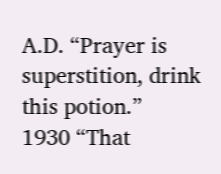A.D. “Prayer is superstition, drink this potion.”
1930 “That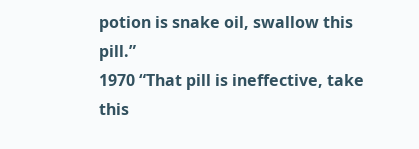potion is snake oil, swallow this pill.”
1970 “That pill is ineffective, take this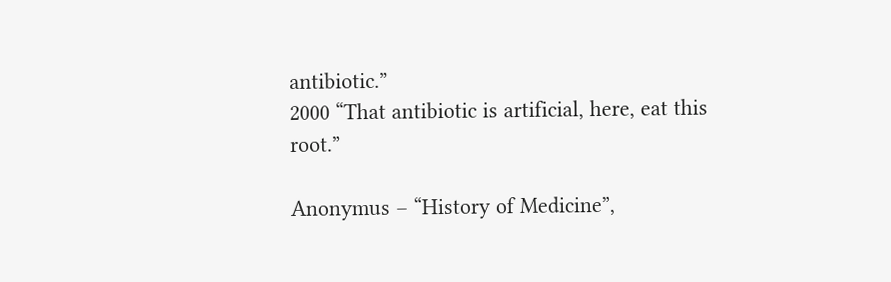antibiotic.”
2000 “That antibiotic is artificial, here, eat this root.”

Anonymus – “History of Medicine”,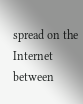spread on the Internet between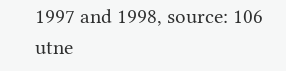1997 and 1998, source: 106 utne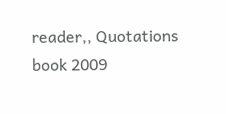reader,, Quotations book 2009